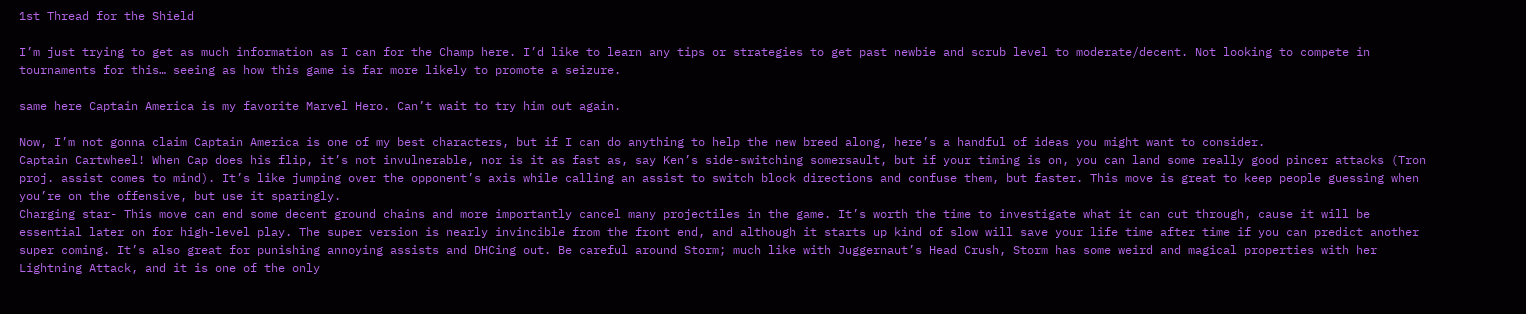1st Thread for the Shield

I’m just trying to get as much information as I can for the Champ here. I’d like to learn any tips or strategies to get past newbie and scrub level to moderate/decent. Not looking to compete in tournaments for this… seeing as how this game is far more likely to promote a seizure.

same here Captain America is my favorite Marvel Hero. Can’t wait to try him out again.

Now, I’m not gonna claim Captain America is one of my best characters, but if I can do anything to help the new breed along, here’s a handful of ideas you might want to consider.
Captain Cartwheel! When Cap does his flip, it’s not invulnerable, nor is it as fast as, say Ken’s side-switching somersault, but if your timing is on, you can land some really good pincer attacks (Tron proj. assist comes to mind). It’s like jumping over the opponent’s axis while calling an assist to switch block directions and confuse them, but faster. This move is great to keep people guessing when you’re on the offensive, but use it sparingly.
Charging star- This move can end some decent ground chains and more importantly cancel many projectiles in the game. It’s worth the time to investigate what it can cut through, cause it will be essential later on for high-level play. The super version is nearly invincible from the front end, and although it starts up kind of slow will save your life time after time if you can predict another super coming. It’s also great for punishing annoying assists and DHCing out. Be careful around Storm; much like with Juggernaut’s Head Crush, Storm has some weird and magical properties with her Lightning Attack, and it is one of the only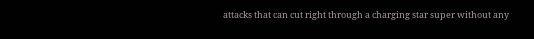attacks that can cut right through a charging star super without any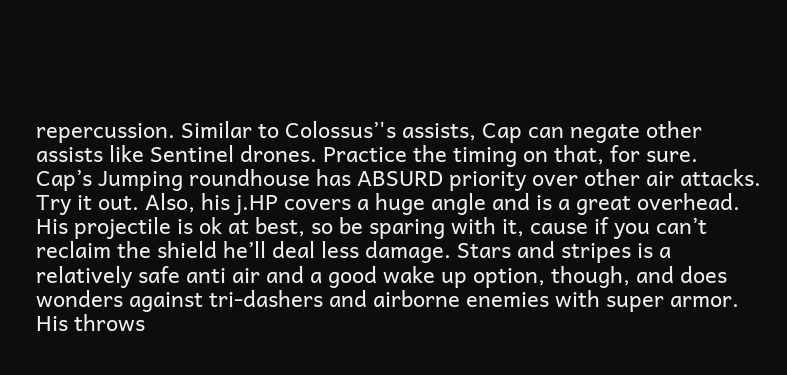repercussion. Similar to Colossus’'s assists, Cap can negate other assists like Sentinel drones. Practice the timing on that, for sure.
Cap’s Jumping roundhouse has ABSURD priority over other air attacks. Try it out. Also, his j.HP covers a huge angle and is a great overhead.
His projectile is ok at best, so be sparing with it, cause if you can’t reclaim the shield he’ll deal less damage. Stars and stripes is a relatively safe anti air and a good wake up option, though, and does wonders against tri-dashers and airborne enemies with super armor.
His throws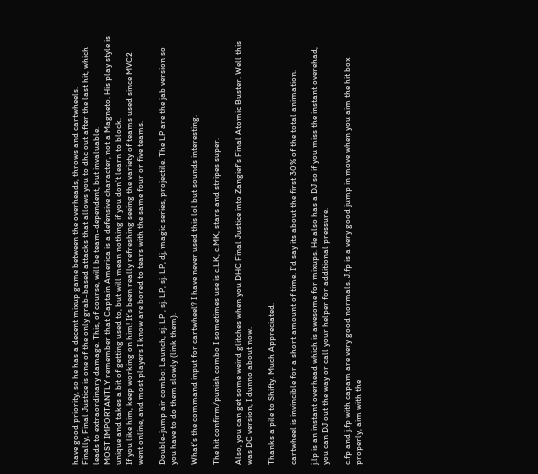have good priority, so he has a decent mixup game between the overheads, throws and cartwheels.
Finally, Final Justice is one of the only grab-based attacks that allows you to dhc out after the last hit, which leads to extraordinary damage. This, of course, will be team-dependent, but invaluable.
MOST IMPORTANTLY remember that Captain America is a defensive character, not a Magneto. His play style is unique and takes a bit of getting used to, but will mean nothing if you don’t learn to block.
If you like him, keep working on him! It’s been really refreshing seeing the variety of teams used since MVC2 went online, and most players I know are bored to tears with the same four or five teams.

Double-jump air combo: Launch, sj. LP , sj. LP, sj. LP, dj, magic series, projectile. The LP are the jab version so you have to do them slowly (link them).

What’s the command input for cartwheel? I have never used this lol but sounds interesting.

The hit confirm/punish combo I sometimes use is c.LK, c.MK, stars and stripes super.

Also, you can get some weird glitches when you DHC Final Justice into Zangief’s Final Atomic Buster. Well this was DC version, I dunno about now.

Thanks a pile to Shifty. Much Appreciated.

cartwheel is invincible for a short amount of time. I’d say its about the first 30% of the total animation.

j.lp is an instant overhead which is awesome for mixups. He also has a DJ so if you miss the instant overehad, you can DJ out the way or call your helper for additional pressure.

c.fp and j.fp with capam are very good normals. J.fp is a very good jump in move when you aim the hit box properly, aim with the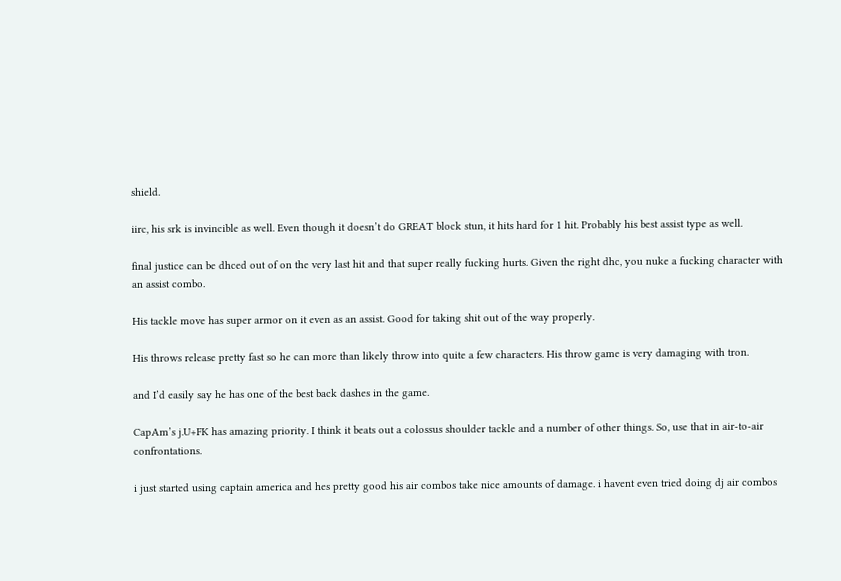shield.

iirc, his srk is invincible as well. Even though it doesn’t do GREAT block stun, it hits hard for 1 hit. Probably his best assist type as well.

final justice can be dhced out of on the very last hit and that super really fucking hurts. Given the right dhc, you nuke a fucking character with an assist combo.

His tackle move has super armor on it even as an assist. Good for taking shit out of the way properly.

His throws release pretty fast so he can more than likely throw into quite a few characters. His throw game is very damaging with tron.

and I’d easily say he has one of the best back dashes in the game.

CapAm’s j.U+FK has amazing priority. I think it beats out a colossus shoulder tackle and a number of other things. So, use that in air-to-air confrontations.

i just started using captain america and hes pretty good his air combos take nice amounts of damage. i havent even tried doing dj air combos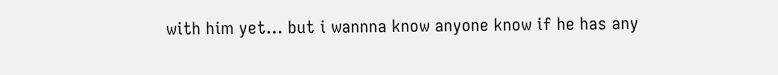with him yet… but i wannna know anyone know if he has any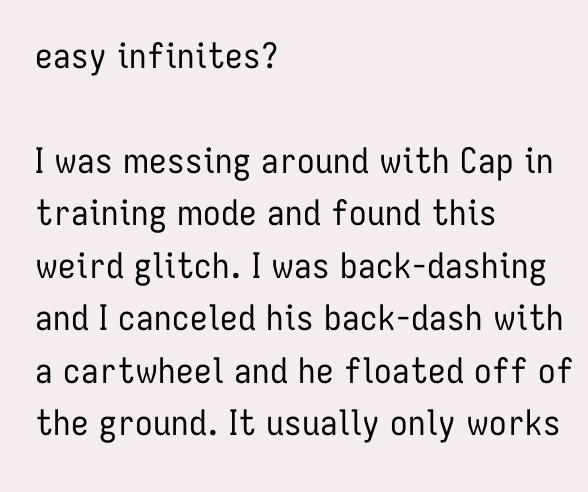easy infinites?

I was messing around with Cap in training mode and found this weird glitch. I was back-dashing and I canceled his back-dash with a cartwheel and he floated off of the ground. It usually only works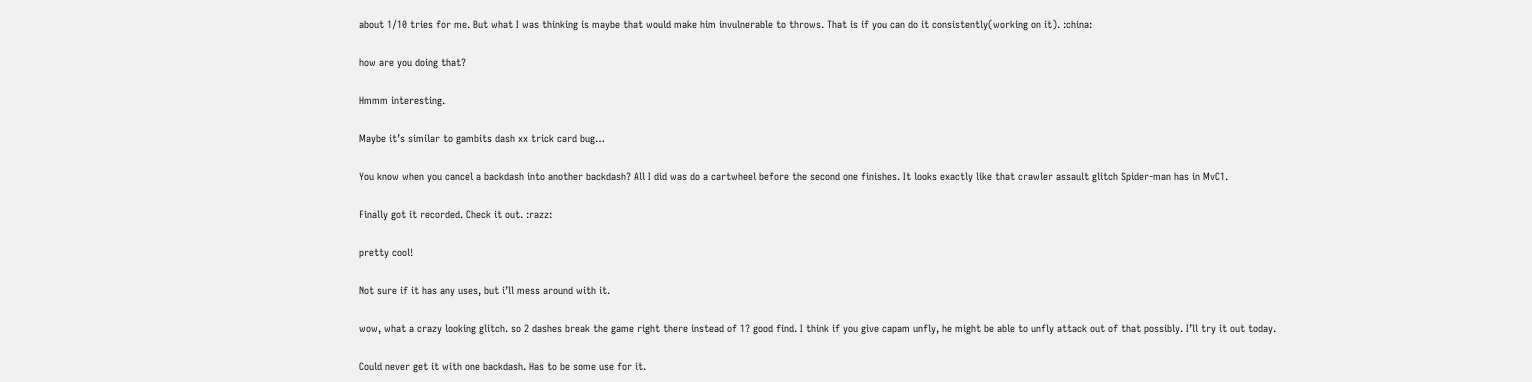about 1/10 tries for me. But what I was thinking is maybe that would make him invulnerable to throws. That is if you can do it consistently(working on it). :china:

how are you doing that?

Hmmm interesting.

Maybe it’s similar to gambits dash xx trick card bug…

You know when you cancel a backdash into another backdash? All I did was do a cartwheel before the second one finishes. It looks exactly like that crawler assault glitch Spider-man has in MvC1.

Finally got it recorded. Check it out. :razz:

pretty cool!

Not sure if it has any uses, but i’ll mess around with it.

wow, what a crazy looking glitch. so 2 dashes break the game right there instead of 1? good find. I think if you give capam unfly, he might be able to unfly attack out of that possibly. I’ll try it out today.

Could never get it with one backdash. Has to be some use for it.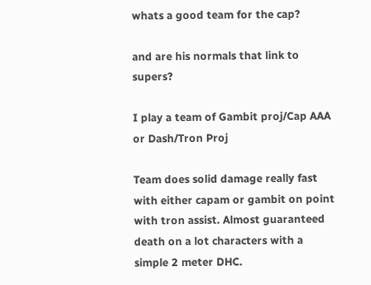whats a good team for the cap?

and are his normals that link to supers?

I play a team of Gambit proj/Cap AAA or Dash/Tron Proj

Team does solid damage really fast with either capam or gambit on point with tron assist. Almost guaranteed death on a lot characters with a simple 2 meter DHC.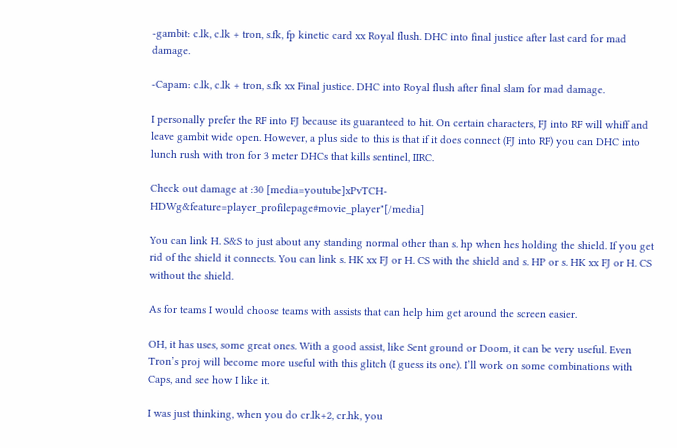-gambit: c.lk, c.lk + tron, s.fk, fp kinetic card xx Royal flush. DHC into final justice after last card for mad damage.

-Capam: c.lk, c.lk + tron, s.fk xx Final justice. DHC into Royal flush after final slam for mad damage.

I personally prefer the RF into FJ because its guaranteed to hit. On certain characters, FJ into RF will whiff and leave gambit wide open. However, a plus side to this is that if it does connect (FJ into RF) you can DHC into lunch rush with tron for 3 meter DHCs that kills sentinel, IIRC.

Check out damage at :30 [media=youtube]xPvTCH-HDWg&feature=player_profilepage#movie_player"[/media]

You can link H. S&S to just about any standing normal other than s. hp when hes holding the shield. If you get rid of the shield it connects. You can link s. HK xx FJ or H. CS with the shield and s. HP or s. HK xx FJ or H. CS without the shield.

As for teams I would choose teams with assists that can help him get around the screen easier.

OH, it has uses, some great ones. With a good assist, like Sent ground or Doom, it can be very useful. Even Tron’s proj will become more useful with this glitch (I guess its one). I’ll work on some combinations with Caps, and see how I like it.

I was just thinking, when you do cr.lk+2, cr.hk, you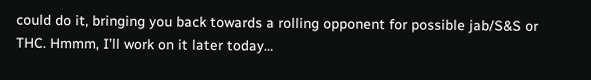could do it, bringing you back towards a rolling opponent for possible jab/S&S or THC. Hmmm, I’ll work on it later today…